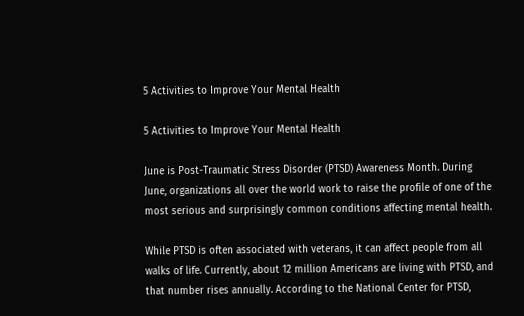5 Activities to Improve Your Mental Health

5 Activities to Improve Your Mental Health

June is Post-Traumatic Stress Disorder (PTSD) Awareness Month. During June, organizations all over the world work to raise the profile of one of the most serious and surprisingly common conditions affecting mental health.

While PTSD is often associated with veterans, it can affect people from all walks of life. Currently, about 12 million Americans are living with PTSD, and that number rises annually. According to the National Center for PTSD,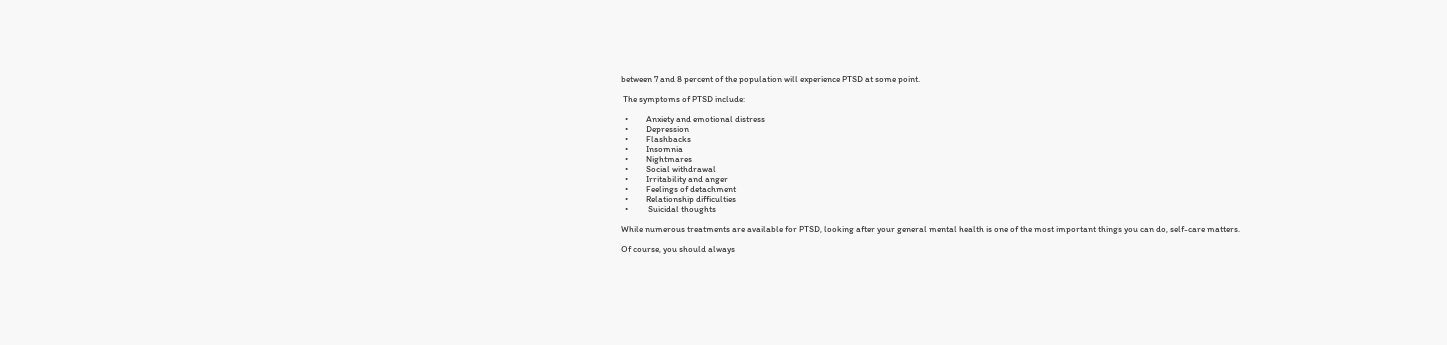between 7 and 8 percent of the population will experience PTSD at some point.

 The symptoms of PTSD include:

  •         Anxiety and emotional distress
  •         Depression
  •         Flashbacks
  •         Insomnia
  •         Nightmares
  •         Social withdrawal
  •         Irritability and anger
  •         Feelings of detachment
  •         Relationship difficulties
  •          Suicidal thoughts

While numerous treatments are available for PTSD, looking after your general mental health is one of the most important things you can do, self-care matters.

Of course, you should always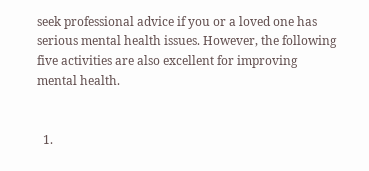seek professional advice if you or a loved one has serious mental health issues. However, the following five activities are also excellent for improving mental health.


  1.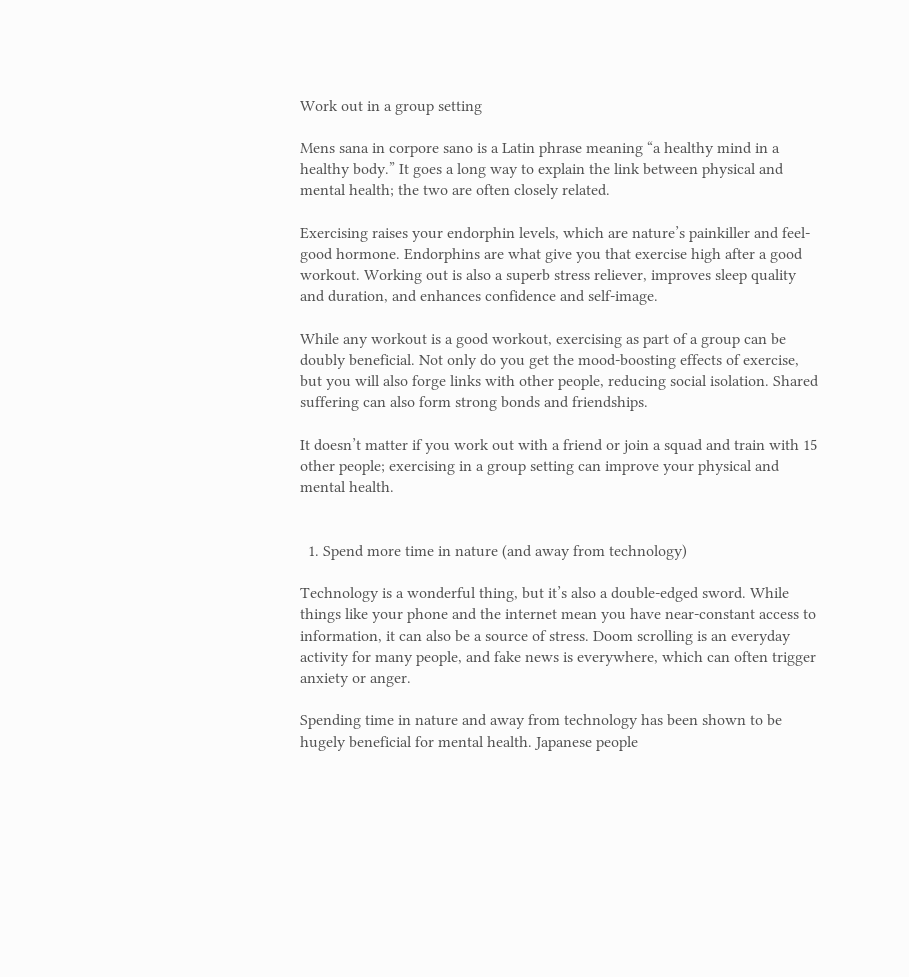Work out in a group setting

Mens sana in corpore sano is a Latin phrase meaning “a healthy mind in a healthy body.” It goes a long way to explain the link between physical and mental health; the two are often closely related.

Exercising raises your endorphin levels, which are nature’s painkiller and feel-good hormone. Endorphins are what give you that exercise high after a good workout. Working out is also a superb stress reliever, improves sleep quality and duration, and enhances confidence and self-image.

While any workout is a good workout, exercising as part of a group can be doubly beneficial. Not only do you get the mood-boosting effects of exercise, but you will also forge links with other people, reducing social isolation. Shared suffering can also form strong bonds and friendships.

It doesn’t matter if you work out with a friend or join a squad and train with 15 other people; exercising in a group setting can improve your physical and mental health.


  1. Spend more time in nature (and away from technology)

Technology is a wonderful thing, but it’s also a double-edged sword. While things like your phone and the internet mean you have near-constant access to information, it can also be a source of stress. Doom scrolling is an everyday activity for many people, and fake news is everywhere, which can often trigger anxiety or anger.

Spending time in nature and away from technology has been shown to be hugely beneficial for mental health. Japanese people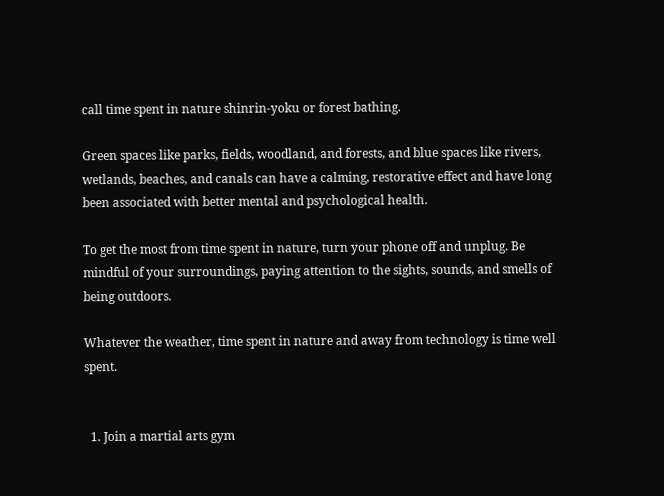call time spent in nature shinrin-yoku or forest bathing.

Green spaces like parks, fields, woodland, and forests, and blue spaces like rivers, wetlands, beaches, and canals can have a calming, restorative effect and have long been associated with better mental and psychological health.

To get the most from time spent in nature, turn your phone off and unplug. Be mindful of your surroundings, paying attention to the sights, sounds, and smells of being outdoors.

Whatever the weather, time spent in nature and away from technology is time well spent.


  1. Join a martial arts gym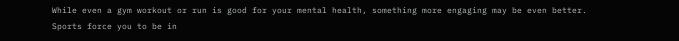While even a gym workout or run is good for your mental health, something more engaging may be even better. Sports force you to be in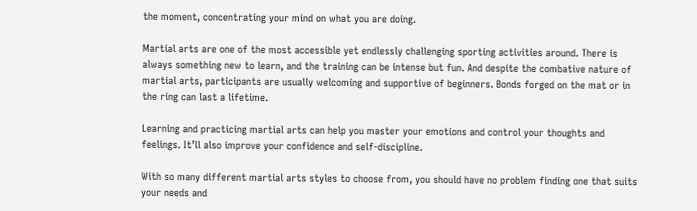the moment, concentrating your mind on what you are doing.

Martial arts are one of the most accessible yet endlessly challenging sporting activities around. There is always something new to learn, and the training can be intense but fun. And despite the combative nature of martial arts, participants are usually welcoming and supportive of beginners. Bonds forged on the mat or in the ring can last a lifetime.

Learning and practicing martial arts can help you master your emotions and control your thoughts and feelings. It’ll also improve your confidence and self-discipline.

With so many different martial arts styles to choose from, you should have no problem finding one that suits your needs and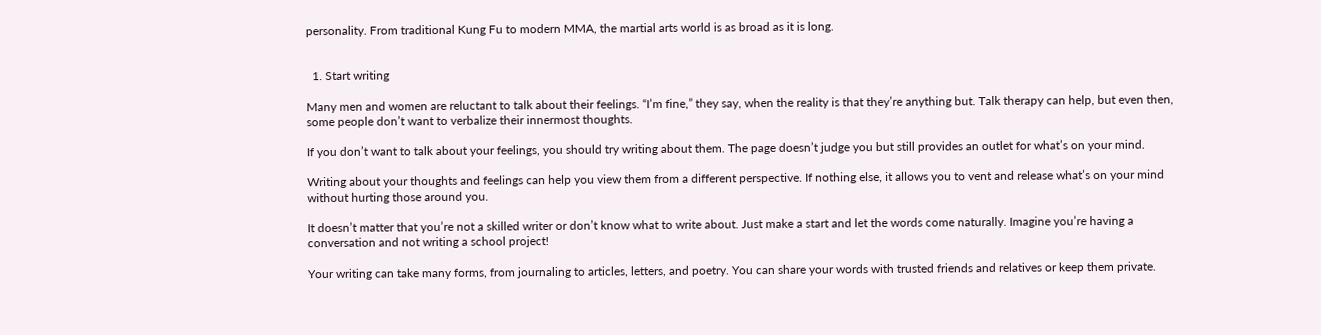personality. From traditional Kung Fu to modern MMA, the martial arts world is as broad as it is long.


  1. Start writing

Many men and women are reluctant to talk about their feelings. “I’m fine,” they say, when the reality is that they’re anything but. Talk therapy can help, but even then, some people don’t want to verbalize their innermost thoughts.

If you don’t want to talk about your feelings, you should try writing about them. The page doesn’t judge you but still provides an outlet for what’s on your mind.

Writing about your thoughts and feelings can help you view them from a different perspective. If nothing else, it allows you to vent and release what’s on your mind without hurting those around you.

It doesn’t matter that you’re not a skilled writer or don’t know what to write about. Just make a start and let the words come naturally. Imagine you’re having a conversation and not writing a school project!

Your writing can take many forms, from journaling to articles, letters, and poetry. You can share your words with trusted friends and relatives or keep them private.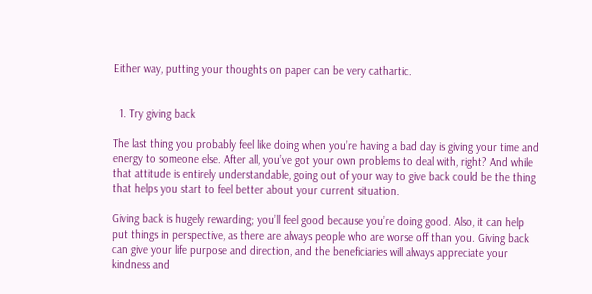Either way, putting your thoughts on paper can be very cathartic.


  1. Try giving back

The last thing you probably feel like doing when you’re having a bad day is giving your time and energy to someone else. After all, you’ve got your own problems to deal with, right? And while that attitude is entirely understandable, going out of your way to give back could be the thing that helps you start to feel better about your current situation.

Giving back is hugely rewarding; you’ll feel good because you’re doing good. Also, it can help put things in perspective, as there are always people who are worse off than you. Giving back can give your life purpose and direction, and the beneficiaries will always appreciate your kindness and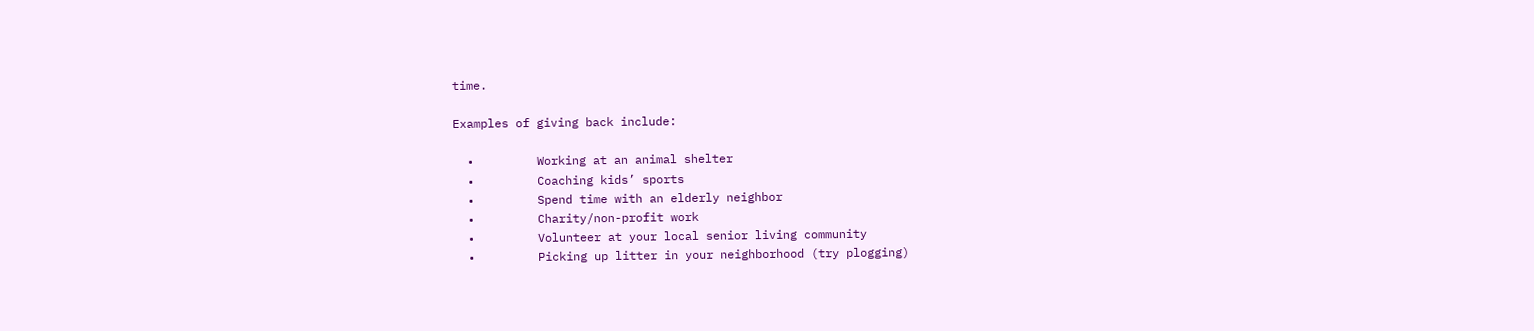time.

Examples of giving back include:

  •         Working at an animal shelter
  •         Coaching kids’ sports
  •         Spend time with an elderly neighbor
  •         Charity/non-profit work
  •         Volunteer at your local senior living community
  •         Picking up litter in your neighborhood (try plogging)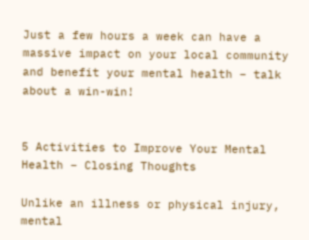Just a few hours a week can have a massive impact on your local community and benefit your mental health – talk about a win-win!


5 Activities to Improve Your Mental Health – Closing Thoughts

Unlike an illness or physical injury, mental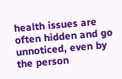health issues are often hidden and go unnoticed, even by the person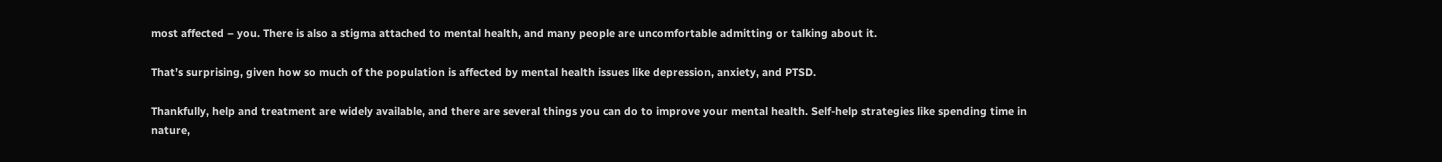most affected – you. There is also a stigma attached to mental health, and many people are uncomfortable admitting or talking about it.

That’s surprising, given how so much of the population is affected by mental health issues like depression, anxiety, and PTSD.

Thankfully, help and treatment are widely available, and there are several things you can do to improve your mental health. Self-help strategies like spending time in nature,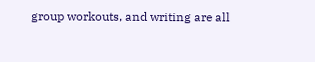group workouts, and writing are all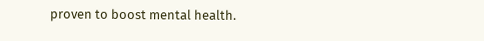proven to boost mental health.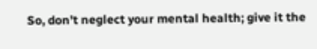So, don’t neglect your mental health; give it the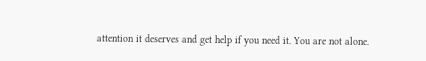attention it deserves and get help if you need it. You are not alone.